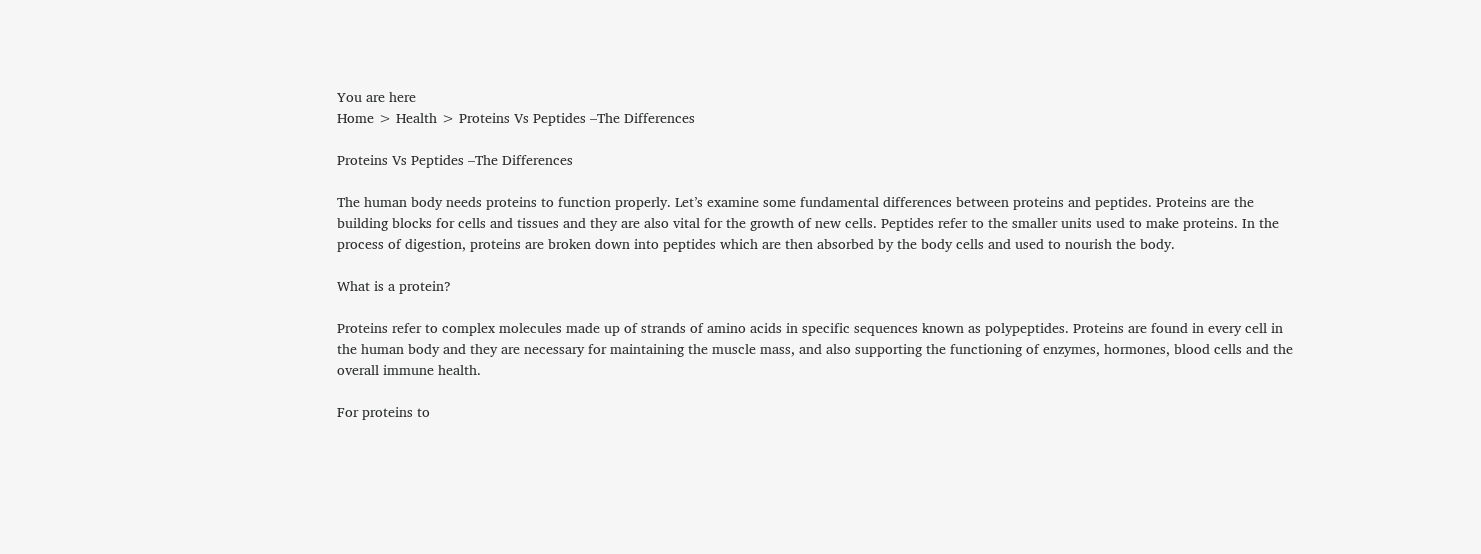You are here
Home > Health > Proteins Vs Peptides –The Differences

Proteins Vs Peptides –The Differences

The human body needs proteins to function properly. Let’s examine some fundamental differences between proteins and peptides. Proteins are the building blocks for cells and tissues and they are also vital for the growth of new cells. Peptides refer to the smaller units used to make proteins. In the process of digestion, proteins are broken down into peptides which are then absorbed by the body cells and used to nourish the body.

What is a protein?

Proteins refer to complex molecules made up of strands of amino acids in specific sequences known as polypeptides. Proteins are found in every cell in the human body and they are necessary for maintaining the muscle mass, and also supporting the functioning of enzymes, hormones, blood cells and the overall immune health.

For proteins to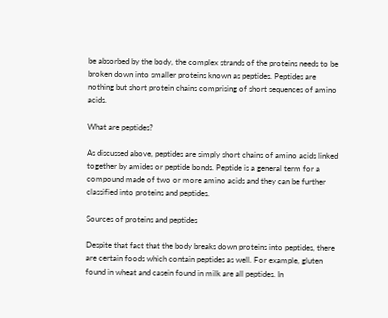be absorbed by the body, the complex strands of the proteins needs to be broken down into smaller proteins known as peptides. Peptides are nothing but short protein chains comprising of short sequences of amino acids.

What are peptides?

As discussed above, peptides are simply short chains of amino acids linked together by amides or peptide bonds. Peptide is a general term for a compound made of two or more amino acids and they can be further classified into proteins and peptides.

Sources of proteins and peptides

Despite that fact that the body breaks down proteins into peptides, there are certain foods which contain peptides as well. For example, gluten found in wheat and casein found in milk are all peptides. In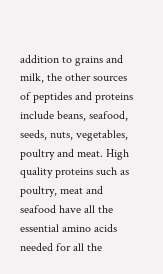addition to grains and milk, the other sources of peptides and proteins include beans, seafood, seeds, nuts, vegetables, poultry and meat. High quality proteins such as poultry, meat and seafood have all the essential amino acids needed for all the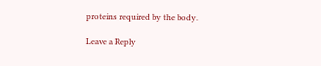proteins required by the body.

Leave a Reply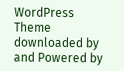WordPress Theme downloaded by and Powered by